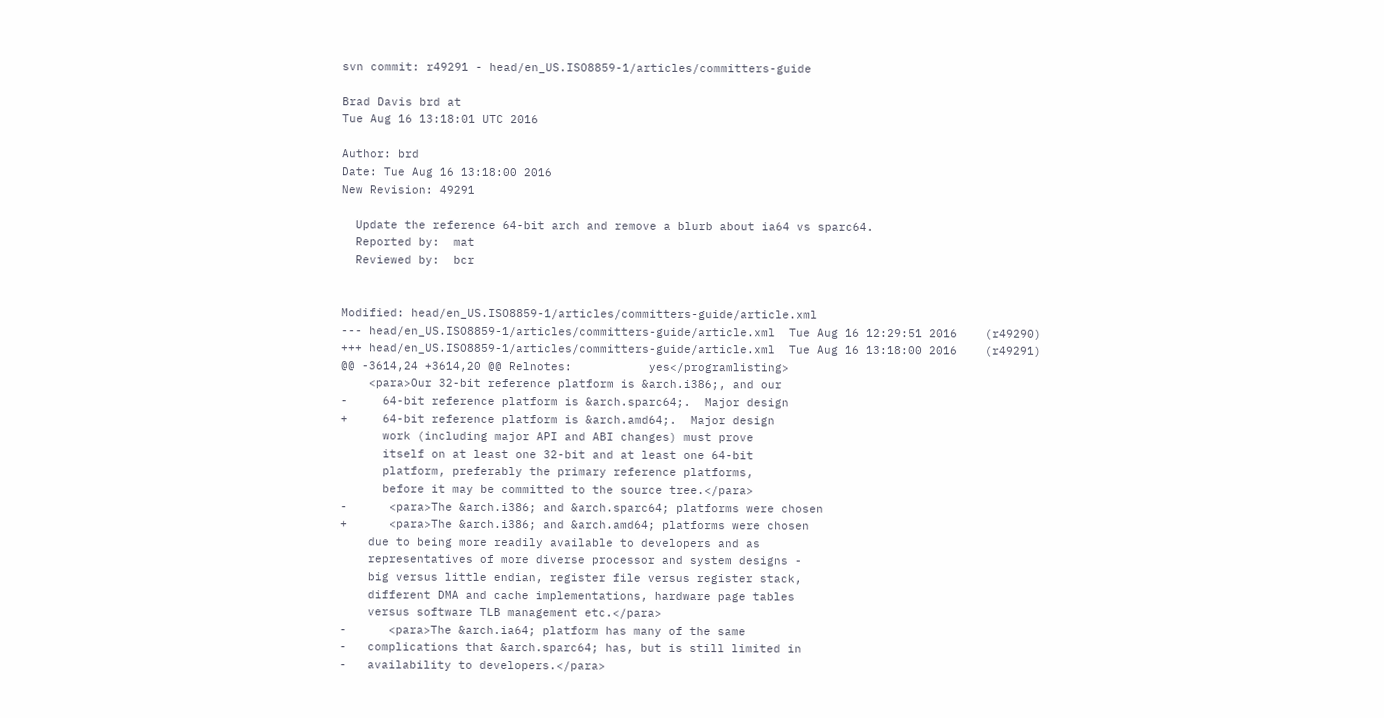svn commit: r49291 - head/en_US.ISO8859-1/articles/committers-guide

Brad Davis brd at
Tue Aug 16 13:18:01 UTC 2016

Author: brd
Date: Tue Aug 16 13:18:00 2016
New Revision: 49291

  Update the reference 64-bit arch and remove a blurb about ia64 vs sparc64.
  Reported by:  mat
  Reviewed by:  bcr


Modified: head/en_US.ISO8859-1/articles/committers-guide/article.xml
--- head/en_US.ISO8859-1/articles/committers-guide/article.xml  Tue Aug 16 12:29:51 2016    (r49290)
+++ head/en_US.ISO8859-1/articles/committers-guide/article.xml  Tue Aug 16 13:18:00 2016    (r49291)
@@ -3614,24 +3614,20 @@ Relnotes:           yes</programlisting>
    <para>Our 32-bit reference platform is &arch.i386;, and our
-     64-bit reference platform is &arch.sparc64;.  Major design
+     64-bit reference platform is &arch.amd64;.  Major design
      work (including major API and ABI changes) must prove
      itself on at least one 32-bit and at least one 64-bit
      platform, preferably the primary reference platforms,
      before it may be committed to the source tree.</para>
-      <para>The &arch.i386; and &arch.sparc64; platforms were chosen
+      <para>The &arch.i386; and &arch.amd64; platforms were chosen
    due to being more readily available to developers and as
    representatives of more diverse processor and system designs -
    big versus little endian, register file versus register stack,
    different DMA and cache implementations, hardware page tables
    versus software TLB management etc.</para>
-      <para>The &arch.ia64; platform has many of the same
-   complications that &arch.sparc64; has, but is still limited in
-   availability to developers.</para>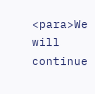<para>We will continue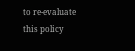to re-evaluate this policy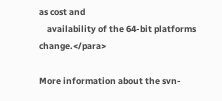as cost and
    availability of the 64-bit platforms change.</para>

More information about the svn-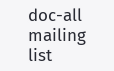doc-all mailing list